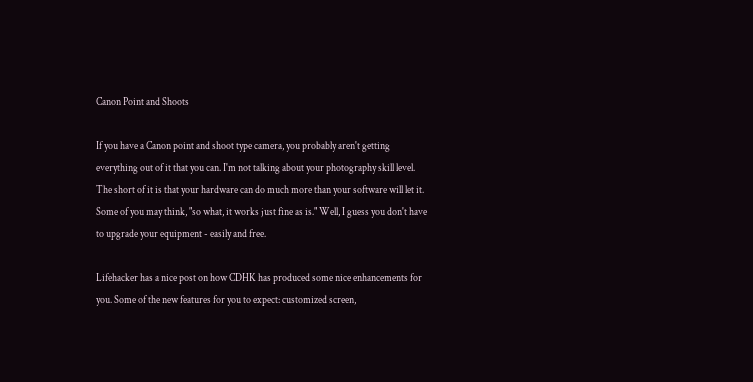Canon Point and Shoots

If you have a Canon point and shoot type camera, you probably aren't getting everything out of it that you can. I'm not talking about your photography skill level. The short of it is that your hardware can do much more than your software will let it. Some of you may think, "so what, it works just fine as is." Well, I guess you don't have to upgrade your equipment - easily and free.

Lifehacker has a nice post on how CDHK has produced some nice enhancements for you. Some of the new features for you to expect: customized screen,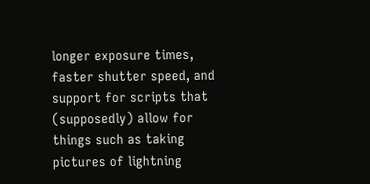longer exposure times, faster shutter speed, and support for scripts that (supposedly) allow for things such as taking pictures of lightning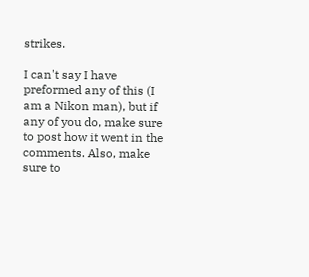strikes.

I can't say I have preformed any of this (I am a Nikon man), but if any of you do, make sure to post how it went in the comments. Also, make sure to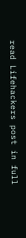read Lifehackers post in full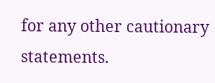for any other cautionary statements.